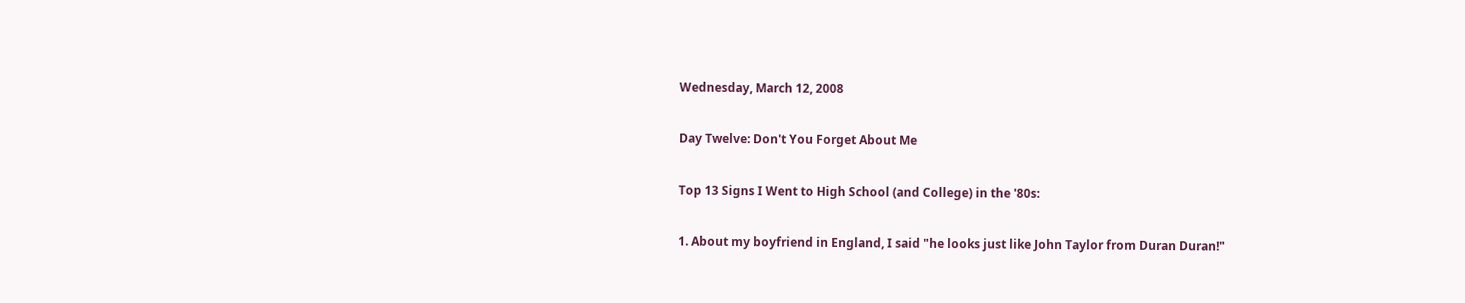Wednesday, March 12, 2008

Day Twelve: Don't You Forget About Me

Top 13 Signs I Went to High School (and College) in the '80s:

1. About my boyfriend in England, I said "he looks just like John Taylor from Duran Duran!"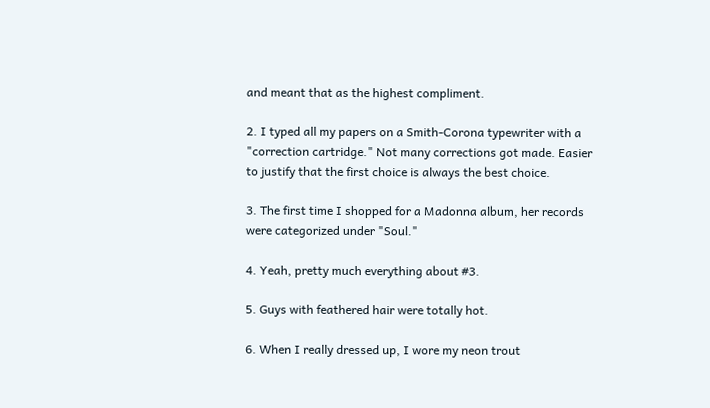and meant that as the highest compliment.

2. I typed all my papers on a Smith-Corona typewriter with a "correction cartridge." Not many corrections got made. Easier to justify that the first choice is always the best choice.

3. The first time I shopped for a Madonna album, her records were categorized under "Soul."

4. Yeah, pretty much everything about #3.

5. Guys with feathered hair were totally hot.

6. When I really dressed up, I wore my neon trout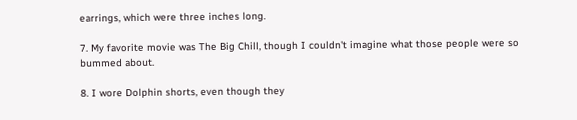earrings, which were three inches long.

7. My favorite movie was The Big Chill, though I couldn't imagine what those people were so bummed about.

8. I wore Dolphin shorts, even though they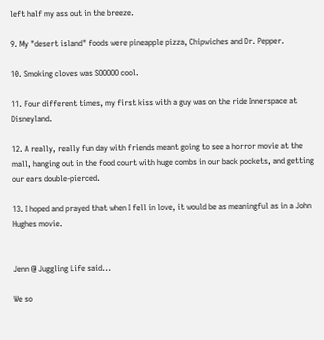left half my ass out in the breeze.

9. My "desert island" foods were pineapple pizza, Chipwiches and Dr. Pepper.

10. Smoking cloves was SOOOOO cool.

11. Four different times, my first kiss with a guy was on the ride Innerspace at Disneyland.

12. A really, really fun day with friends meant going to see a horror movie at the mall, hanging out in the food court with huge combs in our back pockets, and getting our ears double-pierced.

13. I hoped and prayed that when I fell in love, it would be as meaningful as in a John Hughes movie.


Jenn @ Juggling Life said...

We so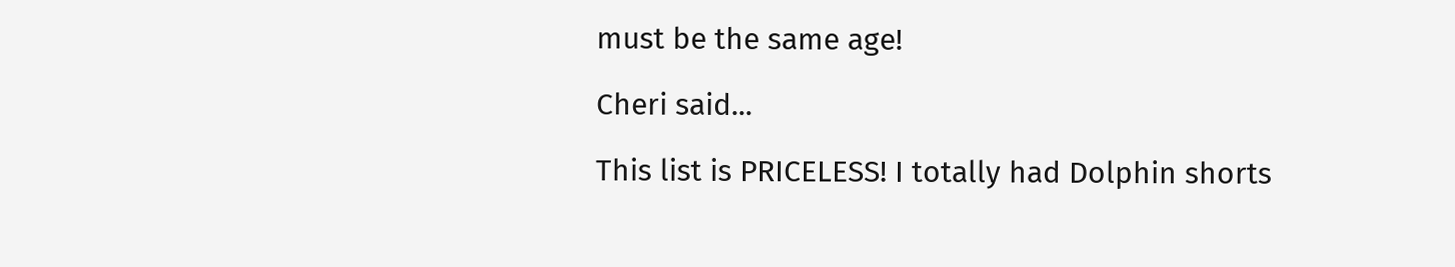must be the same age!

Cheri said...

This list is PRICELESS! I totally had Dolphin shorts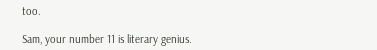too.

Sam, your number 11 is literary genius.